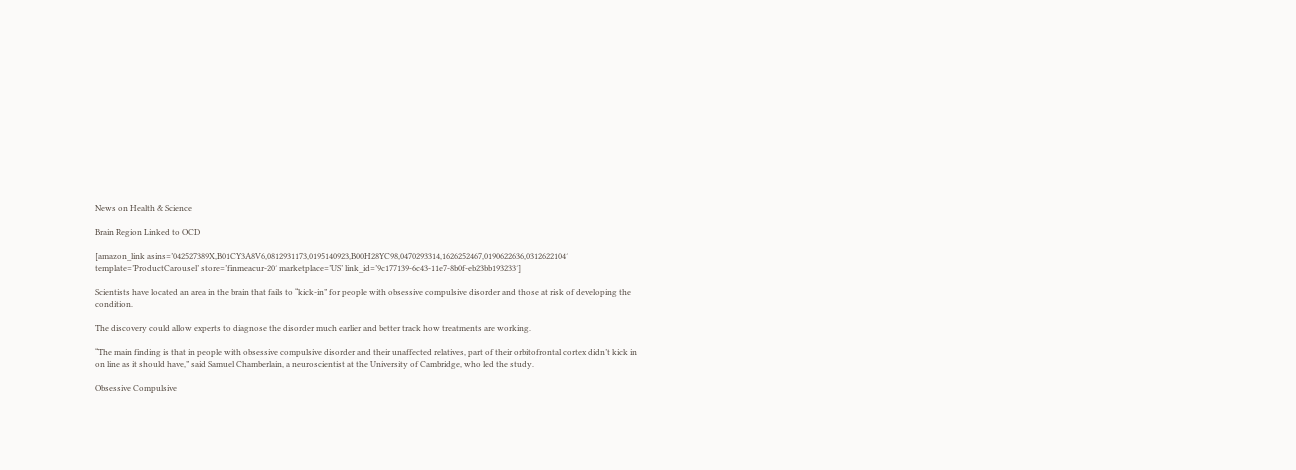News on Health & Science

Brain Region Linked to OCD

[amazon_link asins=’042527389X,B01CY3A8V6,0812931173,0195140923,B00H28YC98,0470293314,1626252467,0190622636,0312622104′ template=’ProductCarousel’ store=’finmeacur-20′ marketplace=’US’ link_id=’9c177139-6c43-11e7-8b0f-eb23bb193233′]

Scientists have located an area in the brain that fails to “kick-in” for people with obsessive compulsive disorder and those at risk of developing the condition.

The discovery could allow experts to diagnose the disorder much earlier and better track how treatments are working.

“The main finding is that in people with obsessive compulsive disorder and their unaffected relatives, part of their orbitofrontal cortex didn’t kick in on line as it should have,” said Samuel Chamberlain, a neuroscientist at the University of Cambridge, who led the study.

Obsessive Compulsive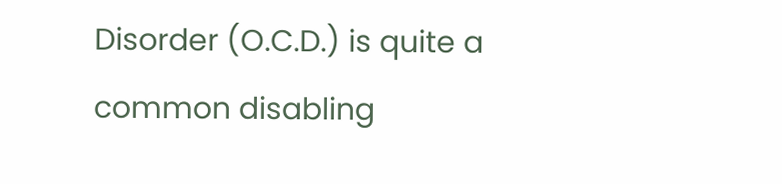Disorder (O.C.D.) is quite a common disabling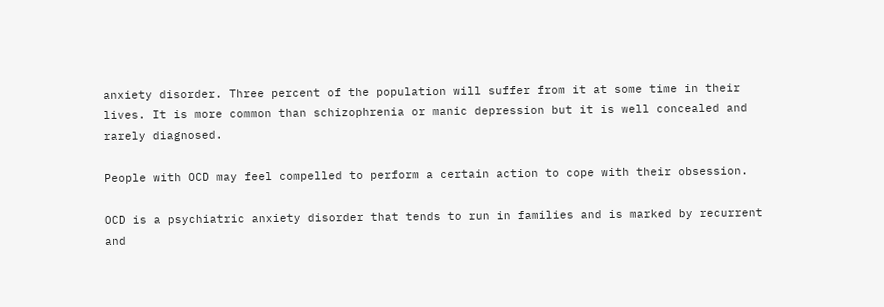anxiety disorder. Three percent of the population will suffer from it at some time in their lives. It is more common than schizophrenia or manic depression but it is well concealed and rarely diagnosed.

People with OCD may feel compelled to perform a certain action to cope with their obsession.

OCD is a psychiatric anxiety disorder that tends to run in families and is marked by recurrent and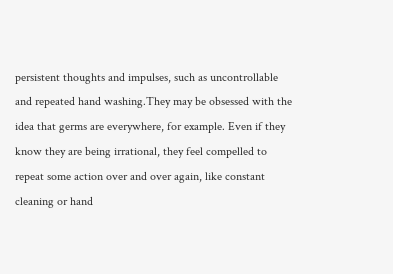persistent thoughts and impulses, such as uncontrollable and repeated hand washing.They may be obsessed with the idea that germs are everywhere, for example. Even if they know they are being irrational, they feel compelled to repeat some action over and over again, like constant cleaning or hand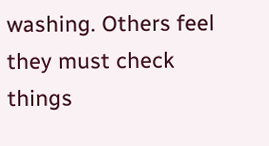washing. Others feel they must check things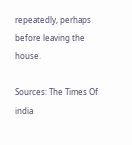repeatedly, perhaps before leaving the house.

Sources: The Times Of india